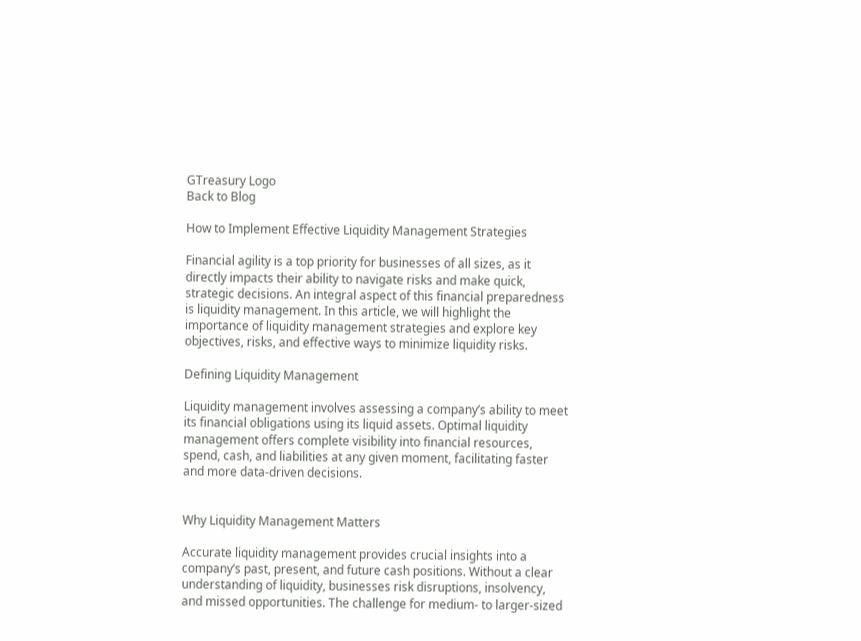GTreasury Logo
Back to Blog

How to Implement Effective Liquidity Management Strategies

Financial agility is a top priority for businesses of all sizes, as it directly impacts their ability to navigate risks and make quick, strategic decisions. An integral aspect of this financial preparedness is liquidity management. In this article, we will highlight the importance of liquidity management strategies and explore key objectives, risks, and effective ways to minimize liquidity risks.

Defining Liquidity Management

Liquidity management involves assessing a company’s ability to meet its financial obligations using its liquid assets. Optimal liquidity management offers complete visibility into financial resources, spend, cash, and liabilities at any given moment, facilitating faster and more data-driven decisions.


Why Liquidity Management Matters

Accurate liquidity management provides crucial insights into a company’s past, present, and future cash positions. Without a clear understanding of liquidity, businesses risk disruptions, insolvency, and missed opportunities. The challenge for medium- to larger-sized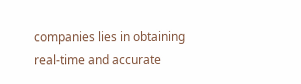companies lies in obtaining real-time and accurate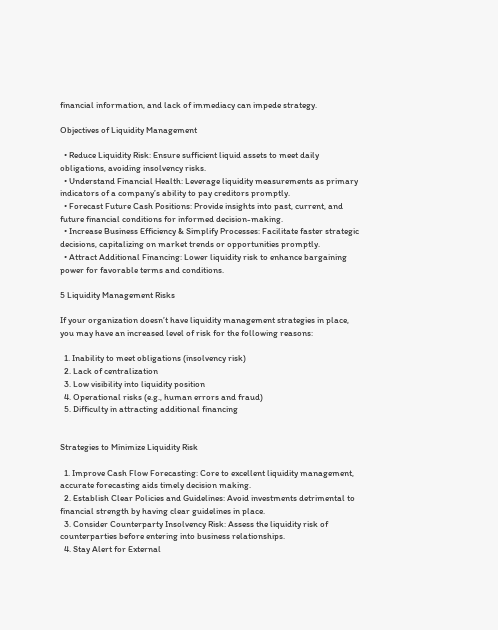financial information, and lack of immediacy can impede strategy.

Objectives of Liquidity Management

  • Reduce Liquidity Risk: Ensure sufficient liquid assets to meet daily obligations, avoiding insolvency risks.
  • Understand Financial Health: Leverage liquidity measurements as primary indicators of a company’s ability to pay creditors promptly.
  • Forecast Future Cash Positions: Provide insights into past, current, and future financial conditions for informed decision-making.
  • Increase Business Efficiency & Simplify Processes: Facilitate faster strategic decisions, capitalizing on market trends or opportunities promptly.
  • Attract Additional Financing: Lower liquidity risk to enhance bargaining power for favorable terms and conditions.

5 Liquidity Management Risks

If your organization doesn’t have liquidity management strategies in place, you may have an increased level of risk for the following reasons:

  1. Inability to meet obligations (insolvency risk)
  2. Lack of centralization
  3. Low visibility into liquidity position
  4. Operational risks (e.g., human errors and fraud)
  5. Difficulty in attracting additional financing


Strategies to Minimize Liquidity Risk

  1. Improve Cash Flow Forecasting: Core to excellent liquidity management, accurate forecasting aids timely decision making.
  2. Establish Clear Policies and Guidelines: Avoid investments detrimental to financial strength by having clear guidelines in place.
  3. Consider Counterparty Insolvency Risk: Assess the liquidity risk of counterparties before entering into business relationships.
  4. Stay Alert for External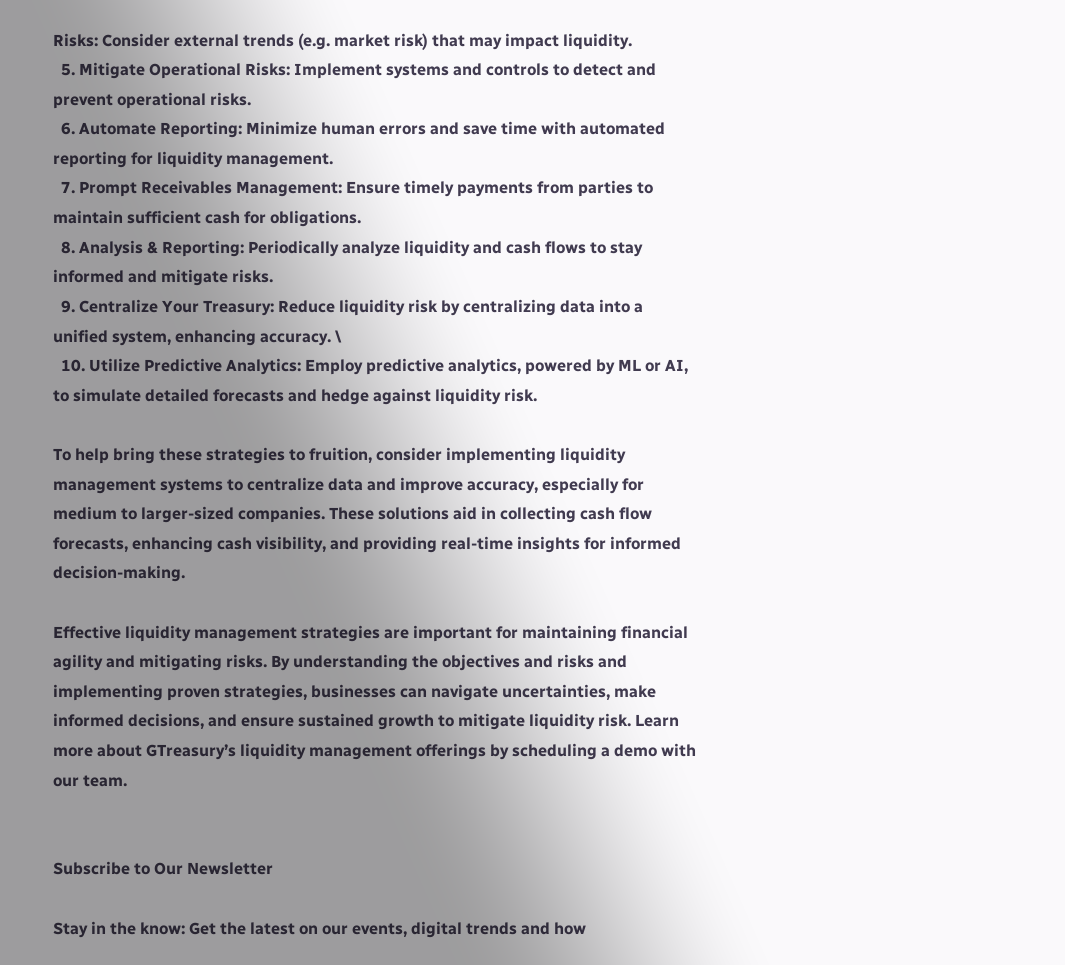Risks: Consider external trends (e.g. market risk) that may impact liquidity.
  5. Mitigate Operational Risks: Implement systems and controls to detect and prevent operational risks.
  6. Automate Reporting: Minimize human errors and save time with automated reporting for liquidity management.
  7. Prompt Receivables Management: Ensure timely payments from parties to maintain sufficient cash for obligations.
  8. Analysis & Reporting: Periodically analyze liquidity and cash flows to stay informed and mitigate risks.
  9. Centralize Your Treasury: Reduce liquidity risk by centralizing data into a unified system, enhancing accuracy. \
  10. Utilize Predictive Analytics: Employ predictive analytics, powered by ML or AI, to simulate detailed forecasts and hedge against liquidity risk.

To help bring these strategies to fruition, consider implementing liquidity management systems to centralize data and improve accuracy, especially for medium to larger-sized companies. These solutions aid in collecting cash flow forecasts, enhancing cash visibility, and providing real-time insights for informed decision-making.

Effective liquidity management strategies are important for maintaining financial agility and mitigating risks. By understanding the objectives and risks and implementing proven strategies, businesses can navigate uncertainties, make informed decisions, and ensure sustained growth to mitigate liquidity risk. Learn more about GTreasury’s liquidity management offerings by scheduling a demo with our team.


Subscribe to Our Newsletter

Stay in the know: Get the latest on our events, digital trends and how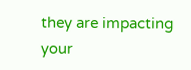they are impacting your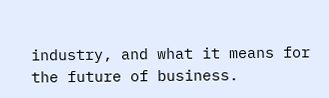industry, and what it means for the future of business.